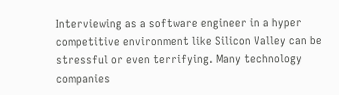Interviewing as a software engineer in a hyper competitive environment like Silicon Valley can be stressful or even terrifying. Many technology companies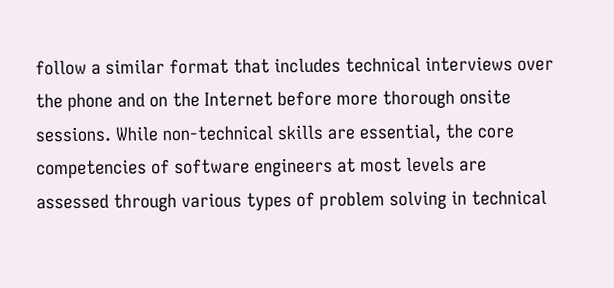follow a similar format that includes technical interviews over the phone and on the Internet before more thorough onsite sessions. While non-technical skills are essential, the core competencies of software engineers at most levels are assessed through various types of problem solving in technical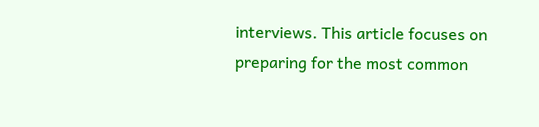interviews. This article focuses on preparing for the most common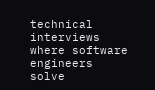technical interviews where software engineers solve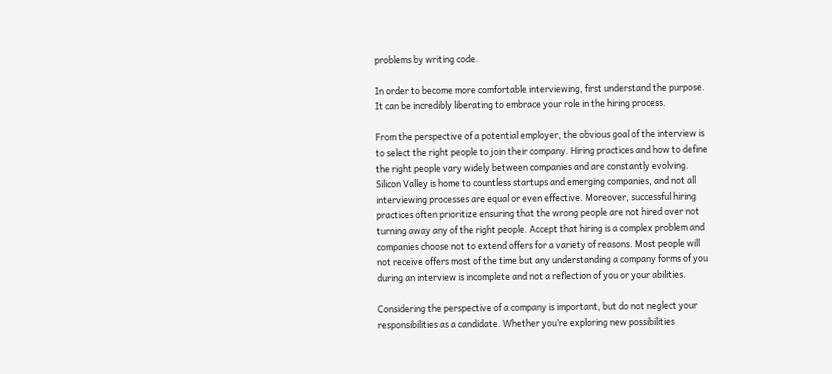problems by writing code.

In order to become more comfortable interviewing, first understand the purpose. It can be incredibly liberating to embrace your role in the hiring process.

From the perspective of a potential employer, the obvious goal of the interview is to select the right people to join their company. Hiring practices and how to define the right people vary widely between companies and are constantly evolving. Silicon Valley is home to countless startups and emerging companies, and not all interviewing processes are equal or even effective. Moreover, successful hiring practices often prioritize ensuring that the wrong people are not hired over not turning away any of the right people. Accept that hiring is a complex problem and companies choose not to extend offers for a variety of reasons. Most people will not receive offers most of the time but any understanding a company forms of you during an interview is incomplete and not a reflection of you or your abilities.

Considering the perspective of a company is important, but do not neglect your responsibilities as a candidate. Whether you’re exploring new possibilities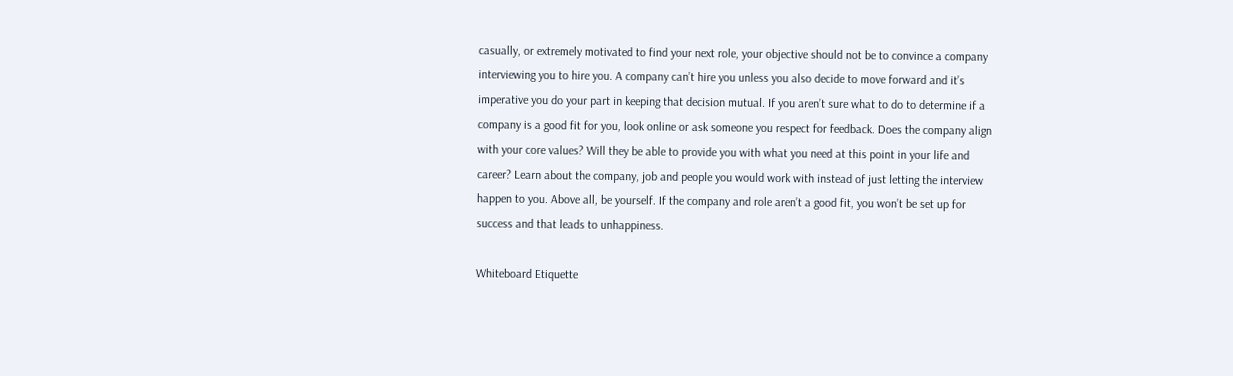casually, or extremely motivated to find your next role, your objective should not be to convince a company interviewing you to hire you. A company can’t hire you unless you also decide to move forward and it’s imperative you do your part in keeping that decision mutual. If you aren’t sure what to do to determine if a company is a good fit for you, look online or ask someone you respect for feedback. Does the company align with your core values? Will they be able to provide you with what you need at this point in your life and career? Learn about the company, job and people you would work with instead of just letting the interview happen to you. Above all, be yourself. If the company and role aren’t a good fit, you won’t be set up for success and that leads to unhappiness.

Whiteboard Etiquette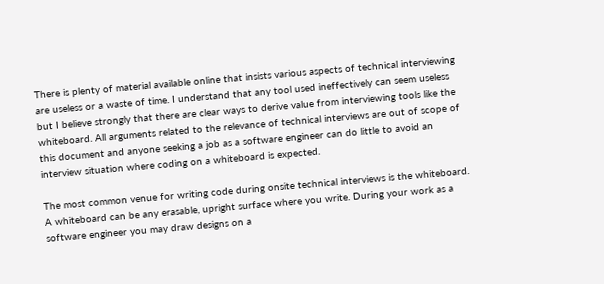There is plenty of material available online that insists various aspects of technical interviewing are useless or a waste of time. I understand that any tool used ineffectively can seem useless but I believe strongly that there are clear ways to derive value from interviewing tools like the whiteboard. All arguments related to the relevance of technical interviews are out of scope of this document and anyone seeking a job as a software engineer can do little to avoid an interview situation where coding on a whiteboard is expected.

The most common venue for writing code during onsite technical interviews is the whiteboard. A whiteboard can be any erasable, upright surface where you write. During your work as a software engineer you may draw designs on a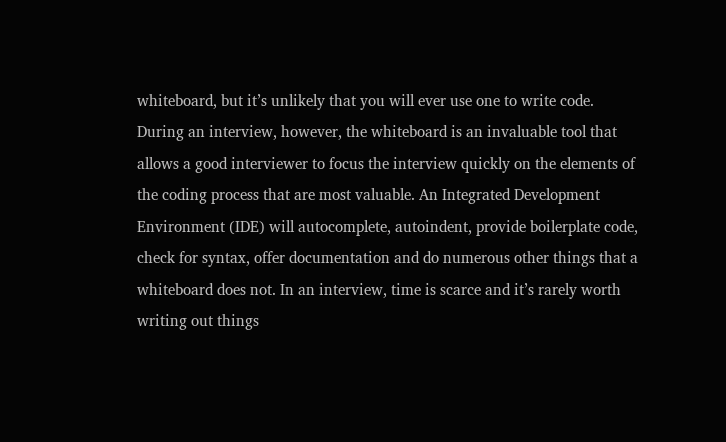whiteboard, but it’s unlikely that you will ever use one to write code. During an interview, however, the whiteboard is an invaluable tool that allows a good interviewer to focus the interview quickly on the elements of the coding process that are most valuable. An Integrated Development Environment (IDE) will autocomplete, autoindent, provide boilerplate code, check for syntax, offer documentation and do numerous other things that a whiteboard does not. In an interview, time is scarce and it’s rarely worth writing out things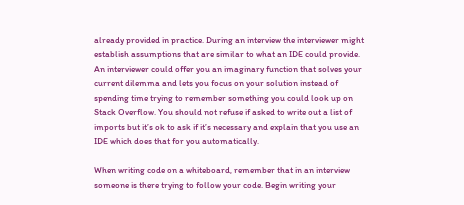already provided in practice. During an interview the interviewer might establish assumptions that are similar to what an IDE could provide. An interviewer could offer you an imaginary function that solves your current dilemma and lets you focus on your solution instead of spending time trying to remember something you could look up on Stack Overflow. You should not refuse if asked to write out a list of imports but it’s ok to ask if it’s necessary and explain that you use an IDE which does that for you automatically.

When writing code on a whiteboard, remember that in an interview someone is there trying to follow your code. Begin writing your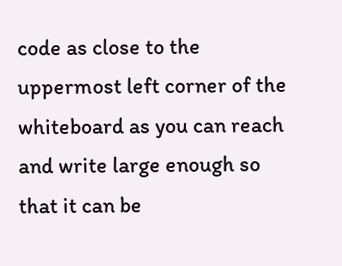code as close to the uppermost left corner of the whiteboard as you can reach and write large enough so that it can be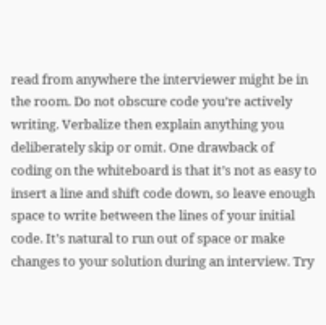read from anywhere the interviewer might be in the room. Do not obscure code you’re actively writing. Verbalize then explain anything you deliberately skip or omit. One drawback of coding on the whiteboard is that it’s not as easy to insert a line and shift code down, so leave enough space to write between the lines of your initial code. It’s natural to run out of space or make changes to your solution during an interview. Try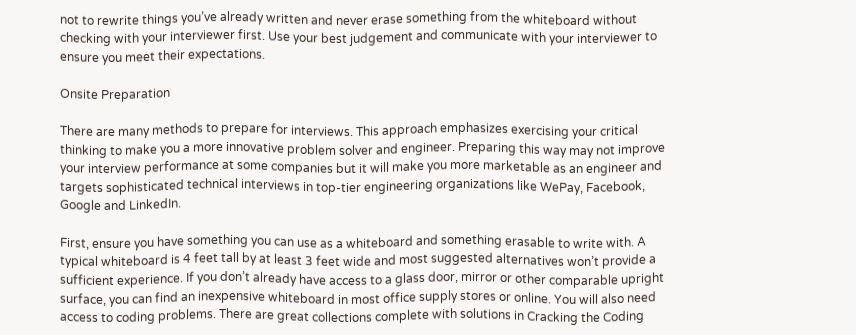not to rewrite things you’ve already written and never erase something from the whiteboard without checking with your interviewer first. Use your best judgement and communicate with your interviewer to ensure you meet their expectations.

Onsite Preparation

There are many methods to prepare for interviews. This approach emphasizes exercising your critical thinking to make you a more innovative problem solver and engineer. Preparing this way may not improve your interview performance at some companies but it will make you more marketable as an engineer and targets sophisticated technical interviews in top-tier engineering organizations like WePay, Facebook, Google and LinkedIn.

First, ensure you have something you can use as a whiteboard and something erasable to write with. A typical whiteboard is 4 feet tall by at least 3 feet wide and most suggested alternatives won’t provide a sufficient experience. If you don’t already have access to a glass door, mirror or other comparable upright surface, you can find an inexpensive whiteboard in most office supply stores or online. You will also need access to coding problems. There are great collections complete with solutions in Cracking the Coding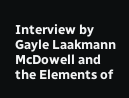Interview by Gayle Laakmann McDowell and the Elements of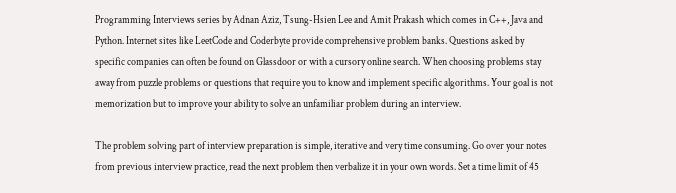Programming Interviews series by Adnan Aziz, Tsung-Hsien Lee and Amit Prakash which comes in C++, Java and Python. Internet sites like LeetCode and Coderbyte provide comprehensive problem banks. Questions asked by specific companies can often be found on Glassdoor or with a cursory online search. When choosing problems stay away from puzzle problems or questions that require you to know and implement specific algorithms. Your goal is not memorization but to improve your ability to solve an unfamiliar problem during an interview.

The problem solving part of interview preparation is simple, iterative and very time consuming. Go over your notes from previous interview practice, read the next problem then verbalize it in your own words. Set a time limit of 45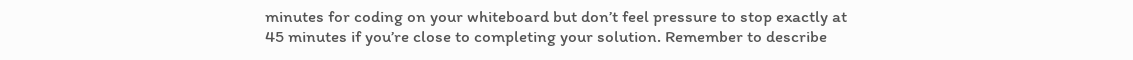minutes for coding on your whiteboard but don’t feel pressure to stop exactly at 45 minutes if you’re close to completing your solution. Remember to describe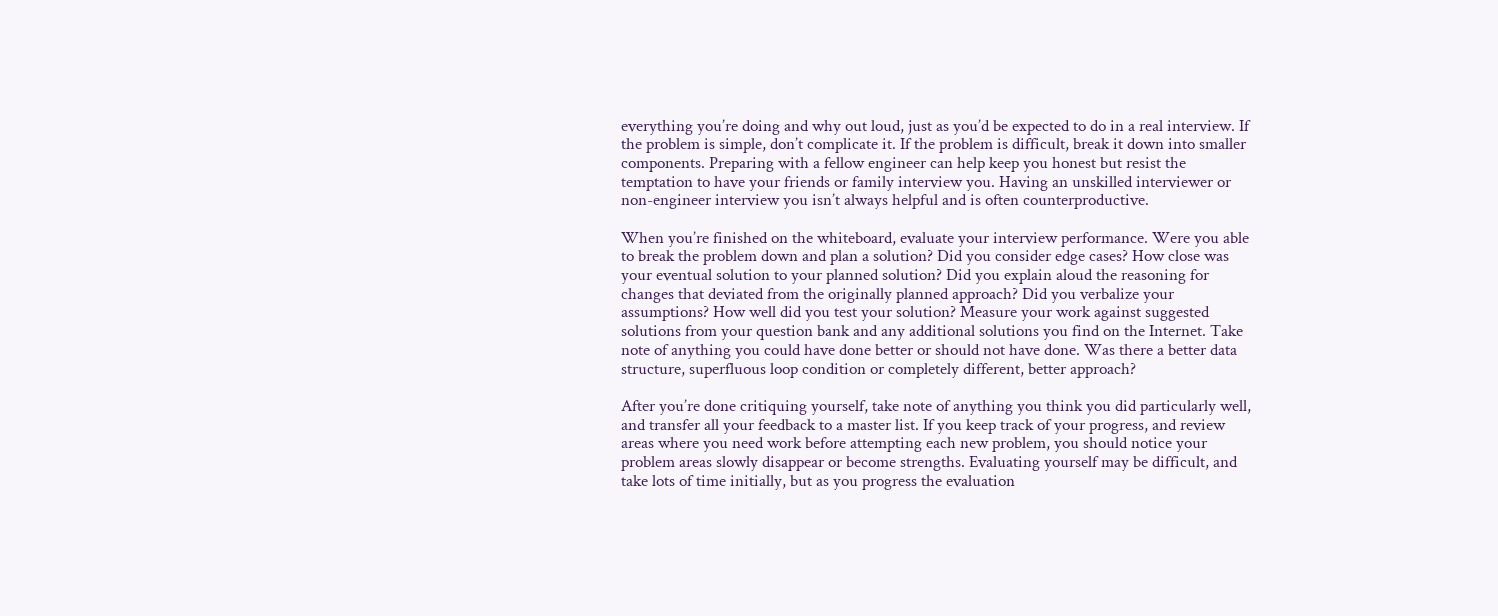everything you’re doing and why out loud, just as you’d be expected to do in a real interview. If the problem is simple, don’t complicate it. If the problem is difficult, break it down into smaller components. Preparing with a fellow engineer can help keep you honest but resist the temptation to have your friends or family interview you. Having an unskilled interviewer or non-engineer interview you isn’t always helpful and is often counterproductive.

When you’re finished on the whiteboard, evaluate your interview performance. Were you able to break the problem down and plan a solution? Did you consider edge cases? How close was your eventual solution to your planned solution? Did you explain aloud the reasoning for changes that deviated from the originally planned approach? Did you verbalize your assumptions? How well did you test your solution? Measure your work against suggested solutions from your question bank and any additional solutions you find on the Internet. Take note of anything you could have done better or should not have done. Was there a better data structure, superfluous loop condition or completely different, better approach?

After you’re done critiquing yourself, take note of anything you think you did particularly well, and transfer all your feedback to a master list. If you keep track of your progress, and review areas where you need work before attempting each new problem, you should notice your problem areas slowly disappear or become strengths. Evaluating yourself may be difficult, and take lots of time initially, but as you progress the evaluation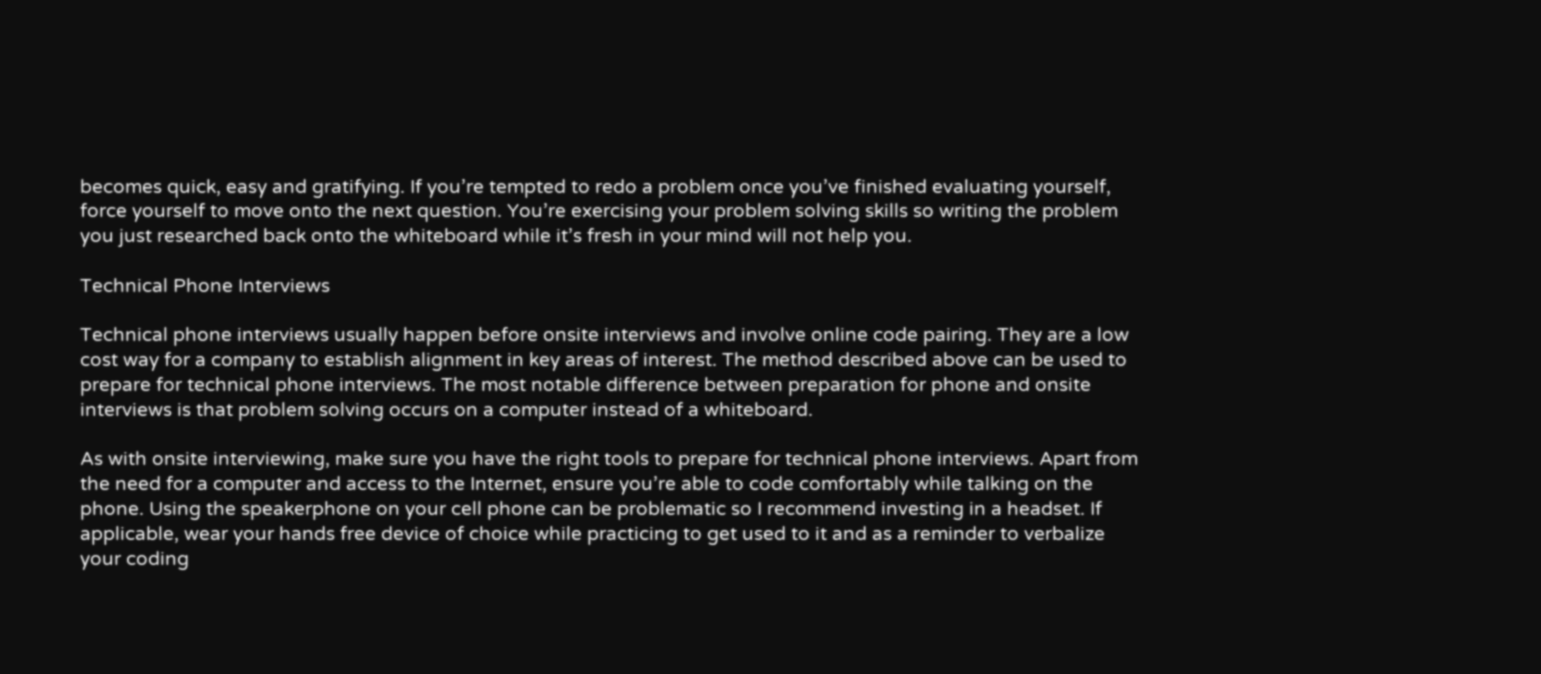becomes quick, easy and gratifying. If you’re tempted to redo a problem once you’ve finished evaluating yourself, force yourself to move onto the next question. You’re exercising your problem solving skills so writing the problem you just researched back onto the whiteboard while it’s fresh in your mind will not help you.

Technical Phone Interviews

Technical phone interviews usually happen before onsite interviews and involve online code pairing. They are a low cost way for a company to establish alignment in key areas of interest. The method described above can be used to prepare for technical phone interviews. The most notable difference between preparation for phone and onsite interviews is that problem solving occurs on a computer instead of a whiteboard.

As with onsite interviewing, make sure you have the right tools to prepare for technical phone interviews. Apart from the need for a computer and access to the Internet, ensure you’re able to code comfortably while talking on the phone. Using the speakerphone on your cell phone can be problematic so I recommend investing in a headset. If applicable, wear your hands free device of choice while practicing to get used to it and as a reminder to verbalize your coding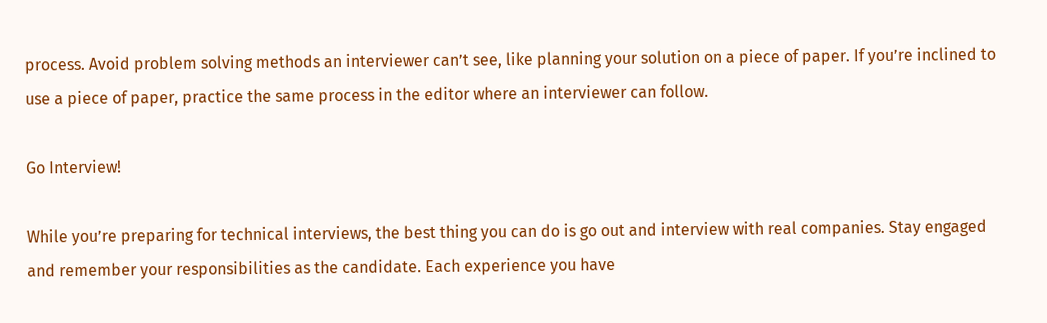process. Avoid problem solving methods an interviewer can’t see, like planning your solution on a piece of paper. If you’re inclined to use a piece of paper, practice the same process in the editor where an interviewer can follow.

Go Interview!

While you’re preparing for technical interviews, the best thing you can do is go out and interview with real companies. Stay engaged and remember your responsibilities as the candidate. Each experience you have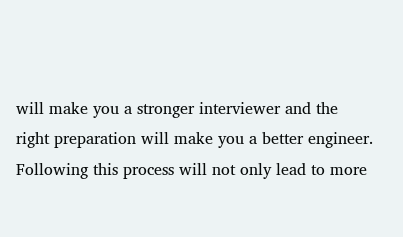will make you a stronger interviewer and the right preparation will make you a better engineer. Following this process will not only lead to more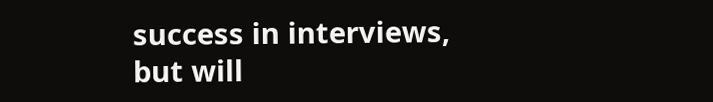success in interviews, but will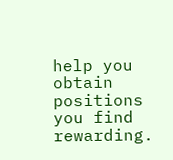help you obtain positions you find rewarding.